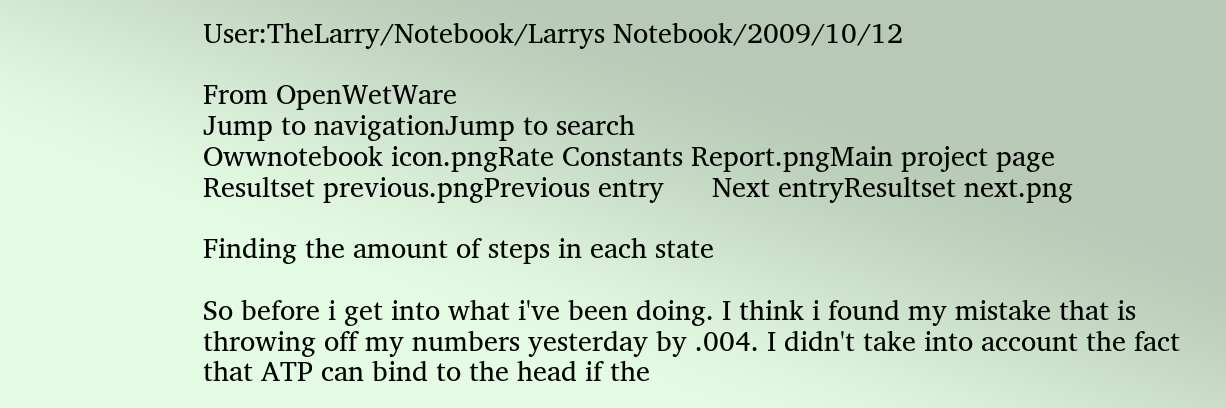User:TheLarry/Notebook/Larrys Notebook/2009/10/12

From OpenWetWare
Jump to navigationJump to search
Owwnotebook icon.pngRate Constants Report.pngMain project page
Resultset previous.pngPrevious entry      Next entryResultset next.png

Finding the amount of steps in each state

So before i get into what i've been doing. I think i found my mistake that is throwing off my numbers yesterday by .004. I didn't take into account the fact that ATP can bind to the head if the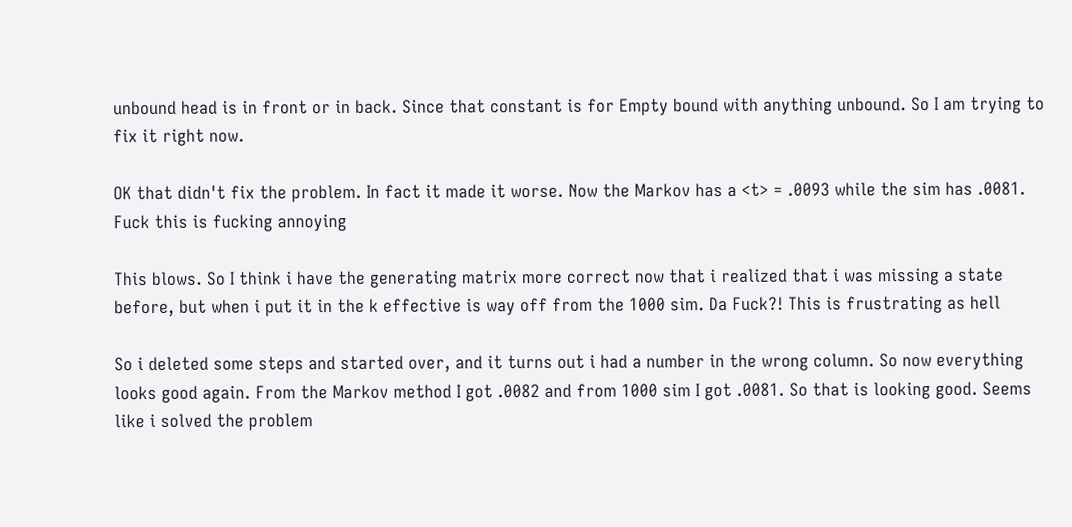unbound head is in front or in back. Since that constant is for Empty bound with anything unbound. So I am trying to fix it right now.

OK that didn't fix the problem. In fact it made it worse. Now the Markov has a <t> = .0093 while the sim has .0081. Fuck this is fucking annoying

This blows. So I think i have the generating matrix more correct now that i realized that i was missing a state before, but when i put it in the k effective is way off from the 1000 sim. Da Fuck?! This is frustrating as hell

So i deleted some steps and started over, and it turns out i had a number in the wrong column. So now everything looks good again. From the Markov method I got .0082 and from 1000 sim I got .0081. So that is looking good. Seems like i solved the problem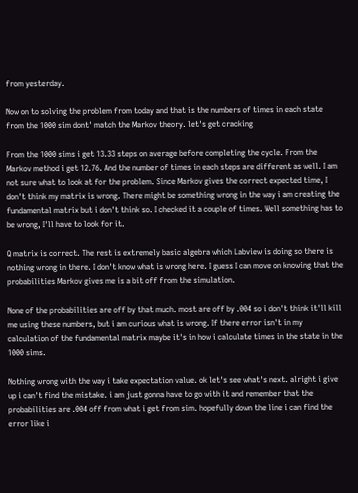from yesterday.

Now on to solving the problem from today and that is the numbers of times in each state from the 1000 sim dont' match the Markov theory. let's get cracking

From the 1000 sims i get 13.33 steps on average before completing the cycle. From the Markov method i get 12.76. And the number of times in each steps are different as well. I am not sure what to look at for the problem. Since Markov gives the correct expected time, I don't think my matrix is wrong. There might be something wrong in the way i am creating the fundamental matrix but i don't think so. I checked it a couple of times. Well something has to be wrong, I'll have to look for it.

Q matrix is correct. The rest is extremely basic algebra which Labview is doing so there is nothing wrong in there. I don't know what is wrong here. I guess I can move on knowing that the probabilities Markov gives me is a bit off from the simulation.

None of the probabilities are off by that much. most are off by .004 so i don't think it'll kill me using these numbers, but i am curious what is wrong. If there error isn't in my calculation of the fundamental matrix maybe it's in how i calculate times in the state in the 1000 sims.

Nothing wrong with the way i take expectation value. ok let's see what's next. alright i give up i can't find the mistake. i am just gonna have to go with it and remember that the probabilities are .004 off from what i get from sim. hopefully down the line i can find the error like i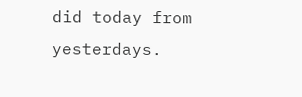did today from yesterdays.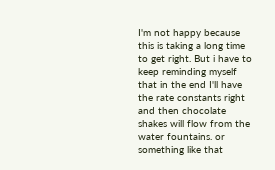I'm not happy because this is taking a long time to get right. But i have to keep reminding myself that in the end I'll have the rate constants right and then chocolate shakes will flow from the water fountains. or something like that